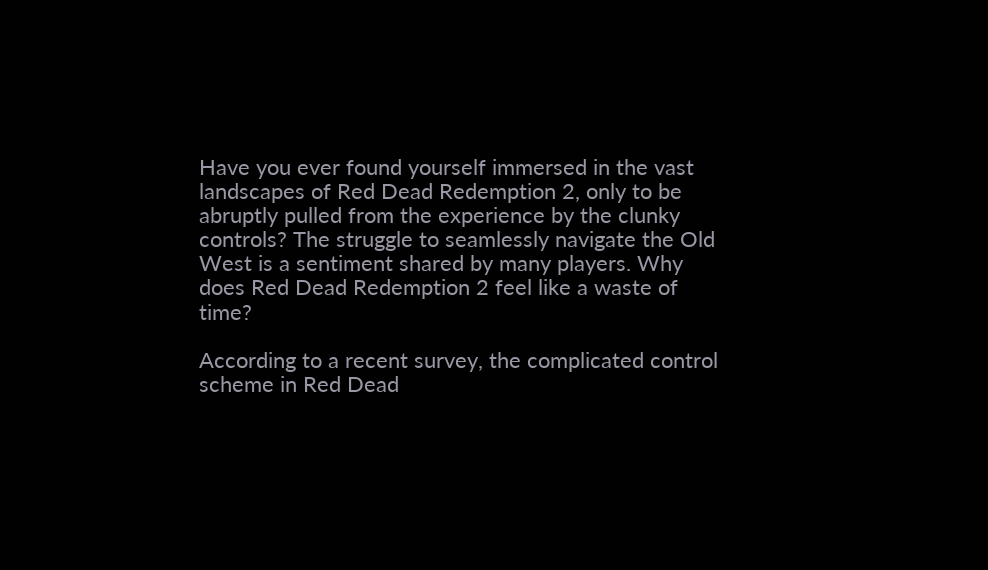Have you ever found yourself immersed in the vast landscapes of Red Dead Redemption 2, only to be abruptly pulled from the experience by the clunky controls? The struggle to seamlessly navigate the Old West is a sentiment shared by many players. Why does Red Dead Redemption 2 feel like a waste of time?

According to a recent survey, the complicated control scheme in Red Dead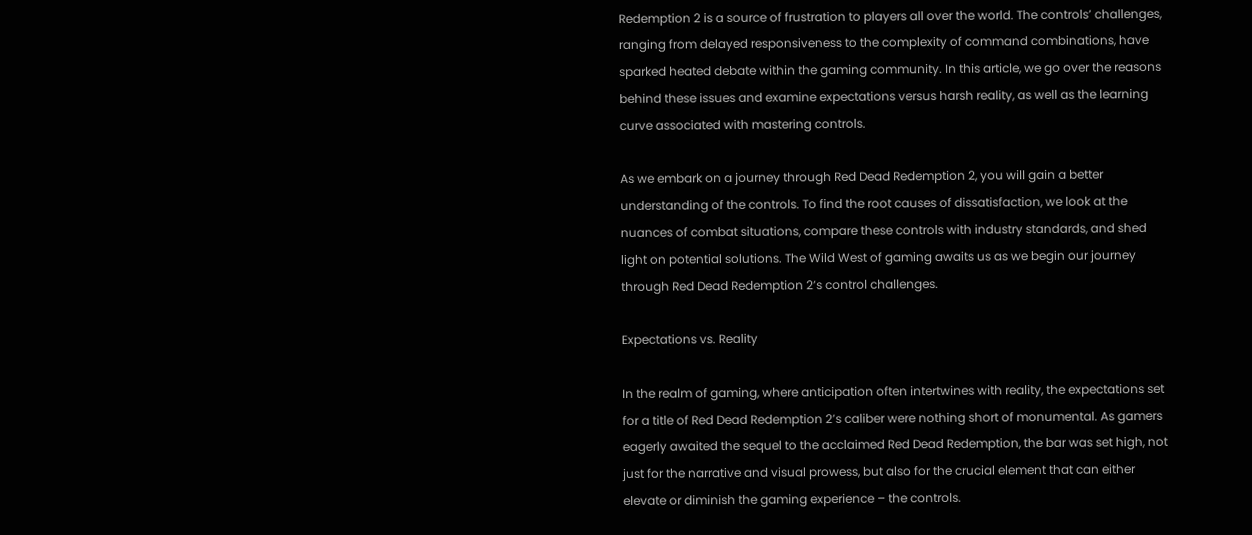Redemption 2 is a source of frustration to players all over the world. The controls’ challenges, ranging from delayed responsiveness to the complexity of command combinations, have sparked heated debate within the gaming community. In this article, we go over the reasons behind these issues and examine expectations versus harsh reality, as well as the learning curve associated with mastering controls.

As we embark on a journey through Red Dead Redemption 2, you will gain a better understanding of the controls. To find the root causes of dissatisfaction, we look at the nuances of combat situations, compare these controls with industry standards, and shed light on potential solutions. The Wild West of gaming awaits us as we begin our journey through Red Dead Redemption 2’s control challenges.

Expectations vs. Reality

In the realm of gaming, where anticipation often intertwines with reality, the expectations set for a title of Red Dead Redemption 2’s caliber were nothing short of monumental. As gamers eagerly awaited the sequel to the acclaimed Red Dead Redemption, the bar was set high, not just for the narrative and visual prowess, but also for the crucial element that can either elevate or diminish the gaming experience – the controls.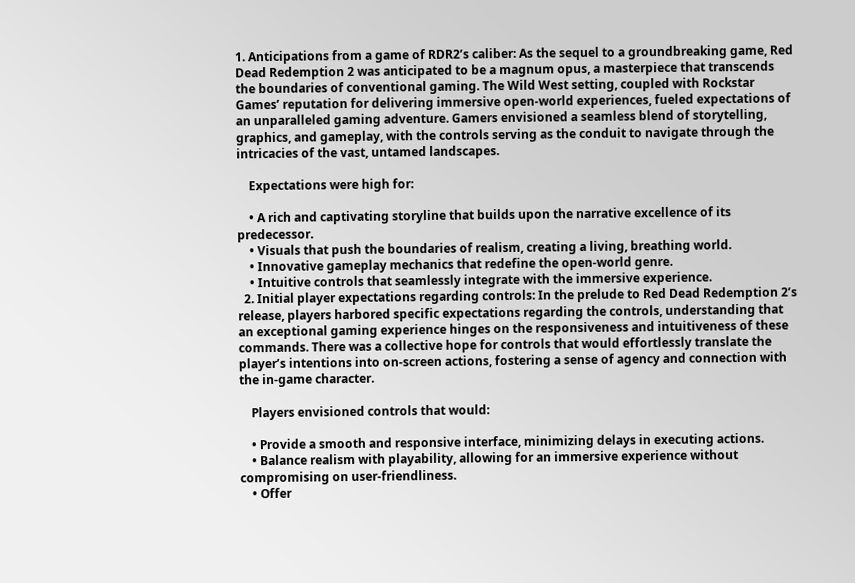1. Anticipations from a game of RDR2’s caliber: As the sequel to a groundbreaking game, Red Dead Redemption 2 was anticipated to be a magnum opus, a masterpiece that transcends the boundaries of conventional gaming. The Wild West setting, coupled with Rockstar Games’ reputation for delivering immersive open-world experiences, fueled expectations of an unparalleled gaming adventure. Gamers envisioned a seamless blend of storytelling, graphics, and gameplay, with the controls serving as the conduit to navigate through the intricacies of the vast, untamed landscapes.

    Expectations were high for:

    • A rich and captivating storyline that builds upon the narrative excellence of its predecessor.
    • Visuals that push the boundaries of realism, creating a living, breathing world.
    • Innovative gameplay mechanics that redefine the open-world genre.
    • Intuitive controls that seamlessly integrate with the immersive experience.
  2. Initial player expectations regarding controls: In the prelude to Red Dead Redemption 2’s release, players harbored specific expectations regarding the controls, understanding that an exceptional gaming experience hinges on the responsiveness and intuitiveness of these commands. There was a collective hope for controls that would effortlessly translate the player’s intentions into on-screen actions, fostering a sense of agency and connection with the in-game character.

    Players envisioned controls that would:

    • Provide a smooth and responsive interface, minimizing delays in executing actions.
    • Balance realism with playability, allowing for an immersive experience without compromising on user-friendliness.
    • Offer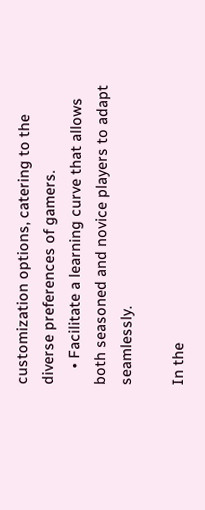customization options, catering to the diverse preferences of gamers.
    • Facilitate a learning curve that allows both seasoned and novice players to adapt seamlessly.

In the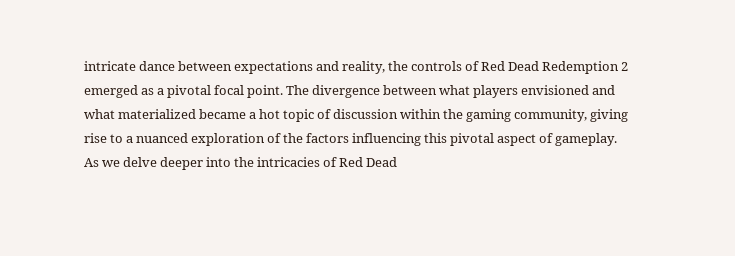intricate dance between expectations and reality, the controls of Red Dead Redemption 2 emerged as a pivotal focal point. The divergence between what players envisioned and what materialized became a hot topic of discussion within the gaming community, giving rise to a nuanced exploration of the factors influencing this pivotal aspect of gameplay. As we delve deeper into the intricacies of Red Dead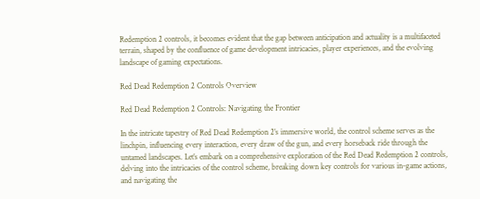Redemption 2 controls, it becomes evident that the gap between anticipation and actuality is a multifaceted terrain, shaped by the confluence of game development intricacies, player experiences, and the evolving landscape of gaming expectations.

Red Dead Redemption 2 Controls Overview

Red Dead Redemption 2 Controls: Navigating the Frontier

In the intricate tapestry of Red Dead Redemption 2’s immersive world, the control scheme serves as the linchpin, influencing every interaction, every draw of the gun, and every horseback ride through the untamed landscapes. Let’s embark on a comprehensive exploration of the Red Dead Redemption 2 controls, delving into the intricacies of the control scheme, breaking down key controls for various in-game actions, and navigating the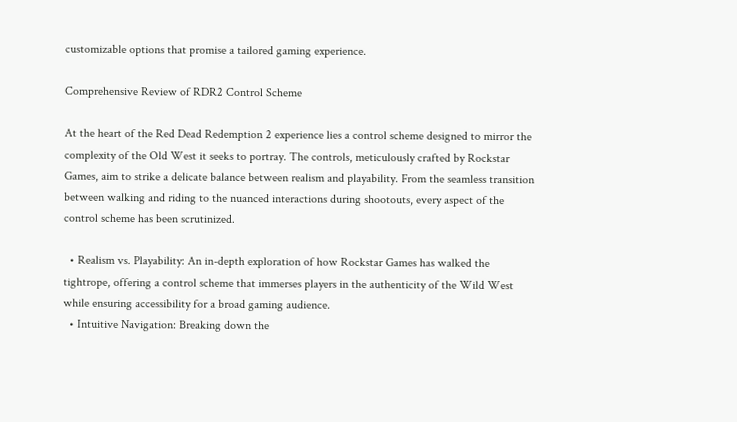customizable options that promise a tailored gaming experience.

Comprehensive Review of RDR2 Control Scheme

At the heart of the Red Dead Redemption 2 experience lies a control scheme designed to mirror the complexity of the Old West it seeks to portray. The controls, meticulously crafted by Rockstar Games, aim to strike a delicate balance between realism and playability. From the seamless transition between walking and riding to the nuanced interactions during shootouts, every aspect of the control scheme has been scrutinized.

  • Realism vs. Playability: An in-depth exploration of how Rockstar Games has walked the tightrope, offering a control scheme that immerses players in the authenticity of the Wild West while ensuring accessibility for a broad gaming audience.
  • Intuitive Navigation: Breaking down the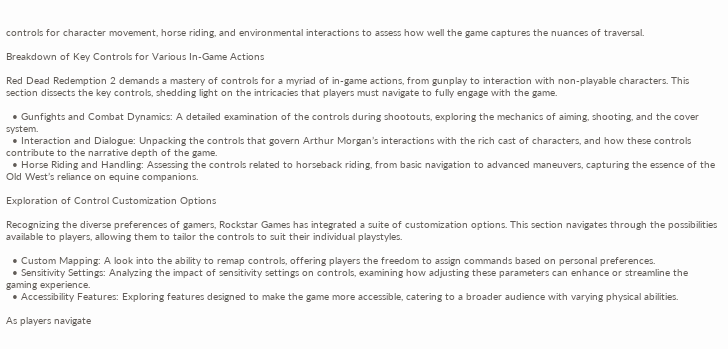controls for character movement, horse riding, and environmental interactions to assess how well the game captures the nuances of traversal.

Breakdown of Key Controls for Various In-Game Actions

Red Dead Redemption 2 demands a mastery of controls for a myriad of in-game actions, from gunplay to interaction with non-playable characters. This section dissects the key controls, shedding light on the intricacies that players must navigate to fully engage with the game.

  • Gunfights and Combat Dynamics: A detailed examination of the controls during shootouts, exploring the mechanics of aiming, shooting, and the cover system.
  • Interaction and Dialogue: Unpacking the controls that govern Arthur Morgan’s interactions with the rich cast of characters, and how these controls contribute to the narrative depth of the game.
  • Horse Riding and Handling: Assessing the controls related to horseback riding, from basic navigation to advanced maneuvers, capturing the essence of the Old West’s reliance on equine companions.

Exploration of Control Customization Options

Recognizing the diverse preferences of gamers, Rockstar Games has integrated a suite of customization options. This section navigates through the possibilities available to players, allowing them to tailor the controls to suit their individual playstyles.

  • Custom Mapping: A look into the ability to remap controls, offering players the freedom to assign commands based on personal preferences.
  • Sensitivity Settings: Analyzing the impact of sensitivity settings on controls, examining how adjusting these parameters can enhance or streamline the gaming experience.
  • Accessibility Features: Exploring features designed to make the game more accessible, catering to a broader audience with varying physical abilities.

As players navigate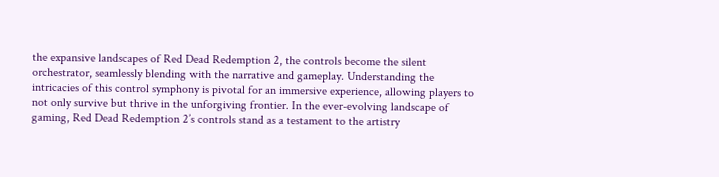the expansive landscapes of Red Dead Redemption 2, the controls become the silent orchestrator, seamlessly blending with the narrative and gameplay. Understanding the intricacies of this control symphony is pivotal for an immersive experience, allowing players to not only survive but thrive in the unforgiving frontier. In the ever-evolving landscape of gaming, Red Dead Redemption 2’s controls stand as a testament to the artistry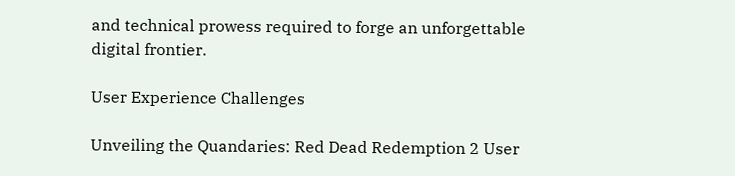and technical prowess required to forge an unforgettable digital frontier.

User Experience Challenges

Unveiling the Quandaries: Red Dead Redemption 2 User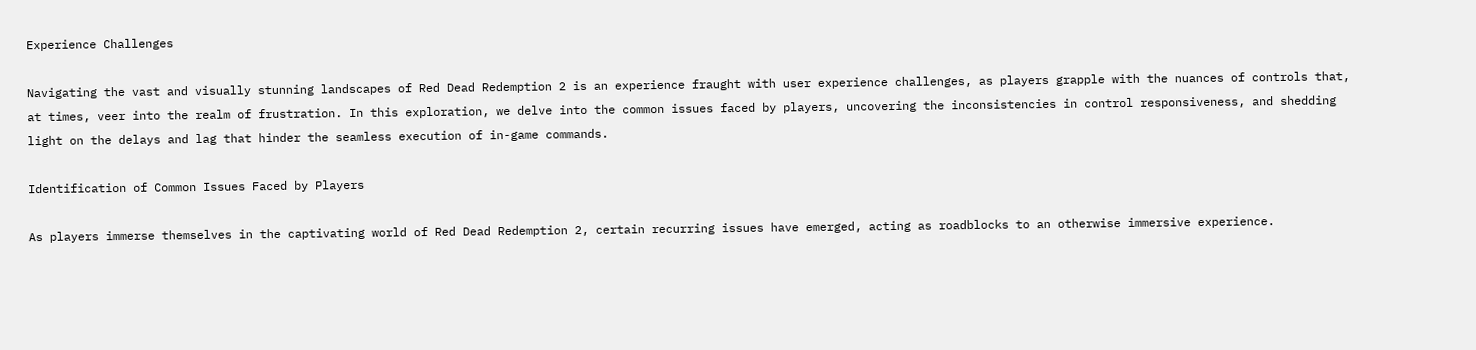Experience Challenges

Navigating the vast and visually stunning landscapes of Red Dead Redemption 2 is an experience fraught with user experience challenges, as players grapple with the nuances of controls that, at times, veer into the realm of frustration. In this exploration, we delve into the common issues faced by players, uncovering the inconsistencies in control responsiveness, and shedding light on the delays and lag that hinder the seamless execution of in-game commands.

Identification of Common Issues Faced by Players

As players immerse themselves in the captivating world of Red Dead Redemption 2, certain recurring issues have emerged, acting as roadblocks to an otherwise immersive experience.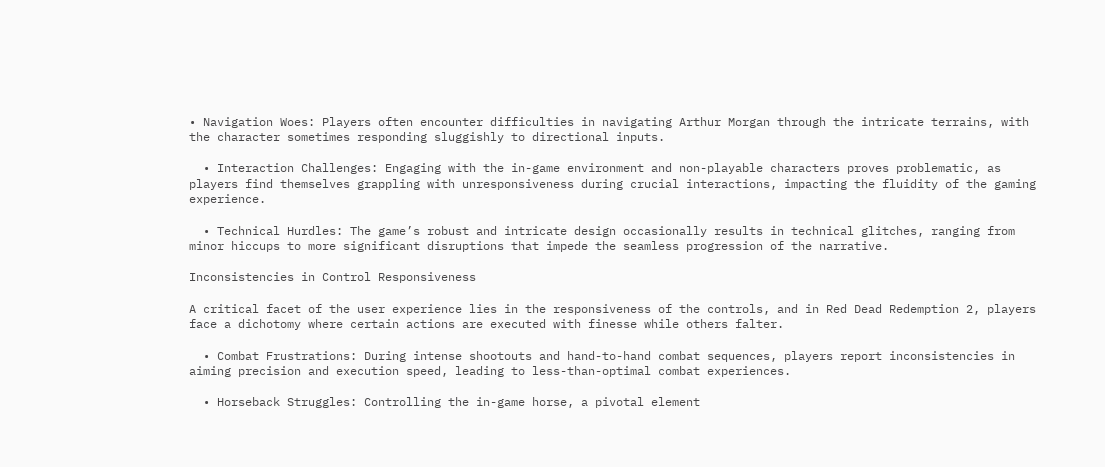• Navigation Woes: Players often encounter difficulties in navigating Arthur Morgan through the intricate terrains, with the character sometimes responding sluggishly to directional inputs.

  • Interaction Challenges: Engaging with the in-game environment and non-playable characters proves problematic, as players find themselves grappling with unresponsiveness during crucial interactions, impacting the fluidity of the gaming experience.

  • Technical Hurdles: The game’s robust and intricate design occasionally results in technical glitches, ranging from minor hiccups to more significant disruptions that impede the seamless progression of the narrative.

Inconsistencies in Control Responsiveness

A critical facet of the user experience lies in the responsiveness of the controls, and in Red Dead Redemption 2, players face a dichotomy where certain actions are executed with finesse while others falter.

  • Combat Frustrations: During intense shootouts and hand-to-hand combat sequences, players report inconsistencies in aiming precision and execution speed, leading to less-than-optimal combat experiences.

  • Horseback Struggles: Controlling the in-game horse, a pivotal element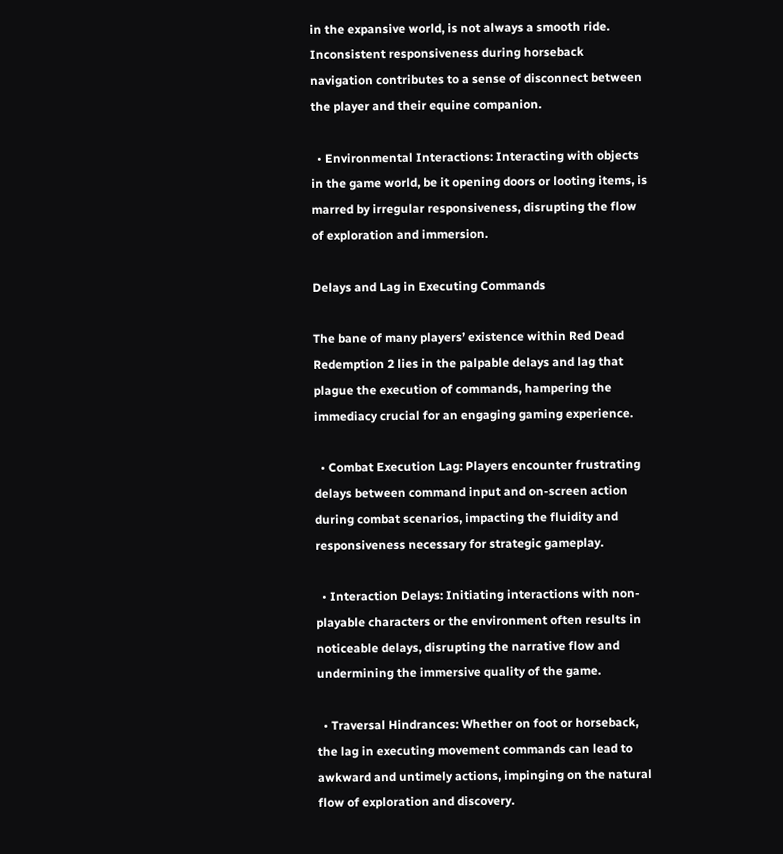in the expansive world, is not always a smooth ride. Inconsistent responsiveness during horseback navigation contributes to a sense of disconnect between the player and their equine companion.

  • Environmental Interactions: Interacting with objects in the game world, be it opening doors or looting items, is marred by irregular responsiveness, disrupting the flow of exploration and immersion.

Delays and Lag in Executing Commands

The bane of many players’ existence within Red Dead Redemption 2 lies in the palpable delays and lag that plague the execution of commands, hampering the immediacy crucial for an engaging gaming experience.

  • Combat Execution Lag: Players encounter frustrating delays between command input and on-screen action during combat scenarios, impacting the fluidity and responsiveness necessary for strategic gameplay.

  • Interaction Delays: Initiating interactions with non-playable characters or the environment often results in noticeable delays, disrupting the narrative flow and undermining the immersive quality of the game.

  • Traversal Hindrances: Whether on foot or horseback, the lag in executing movement commands can lead to awkward and untimely actions, impinging on the natural flow of exploration and discovery.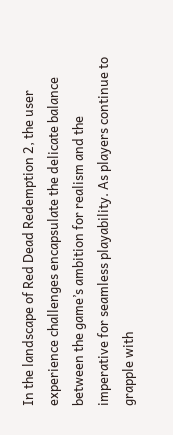In the landscape of Red Dead Redemption 2, the user experience challenges encapsulate the delicate balance between the game’s ambition for realism and the imperative for seamless playability. As players continue to grapple with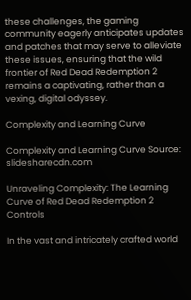these challenges, the gaming community eagerly anticipates updates and patches that may serve to alleviate these issues, ensuring that the wild frontier of Red Dead Redemption 2 remains a captivating, rather than a vexing, digital odyssey.

Complexity and Learning Curve

Complexity and Learning Curve Source: slidesharecdn.com

Unraveling Complexity: The Learning Curve of Red Dead Redemption 2 Controls

In the vast and intricately crafted world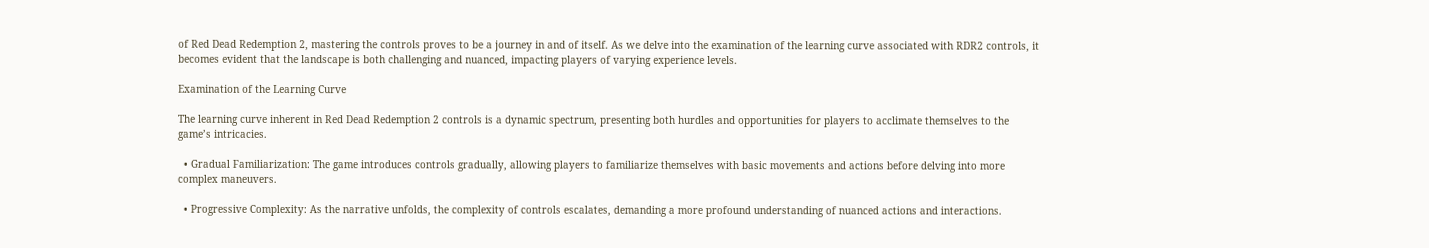of Red Dead Redemption 2, mastering the controls proves to be a journey in and of itself. As we delve into the examination of the learning curve associated with RDR2 controls, it becomes evident that the landscape is both challenging and nuanced, impacting players of varying experience levels.

Examination of the Learning Curve

The learning curve inherent in Red Dead Redemption 2 controls is a dynamic spectrum, presenting both hurdles and opportunities for players to acclimate themselves to the game’s intricacies.

  • Gradual Familiarization: The game introduces controls gradually, allowing players to familiarize themselves with basic movements and actions before delving into more complex maneuvers.

  • Progressive Complexity: As the narrative unfolds, the complexity of controls escalates, demanding a more profound understanding of nuanced actions and interactions.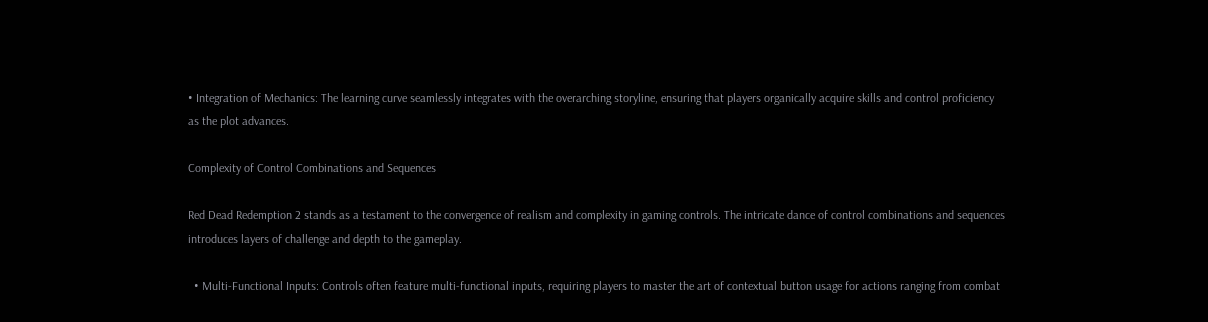• Integration of Mechanics: The learning curve seamlessly integrates with the overarching storyline, ensuring that players organically acquire skills and control proficiency as the plot advances.

Complexity of Control Combinations and Sequences

Red Dead Redemption 2 stands as a testament to the convergence of realism and complexity in gaming controls. The intricate dance of control combinations and sequences introduces layers of challenge and depth to the gameplay.

  • Multi-Functional Inputs: Controls often feature multi-functional inputs, requiring players to master the art of contextual button usage for actions ranging from combat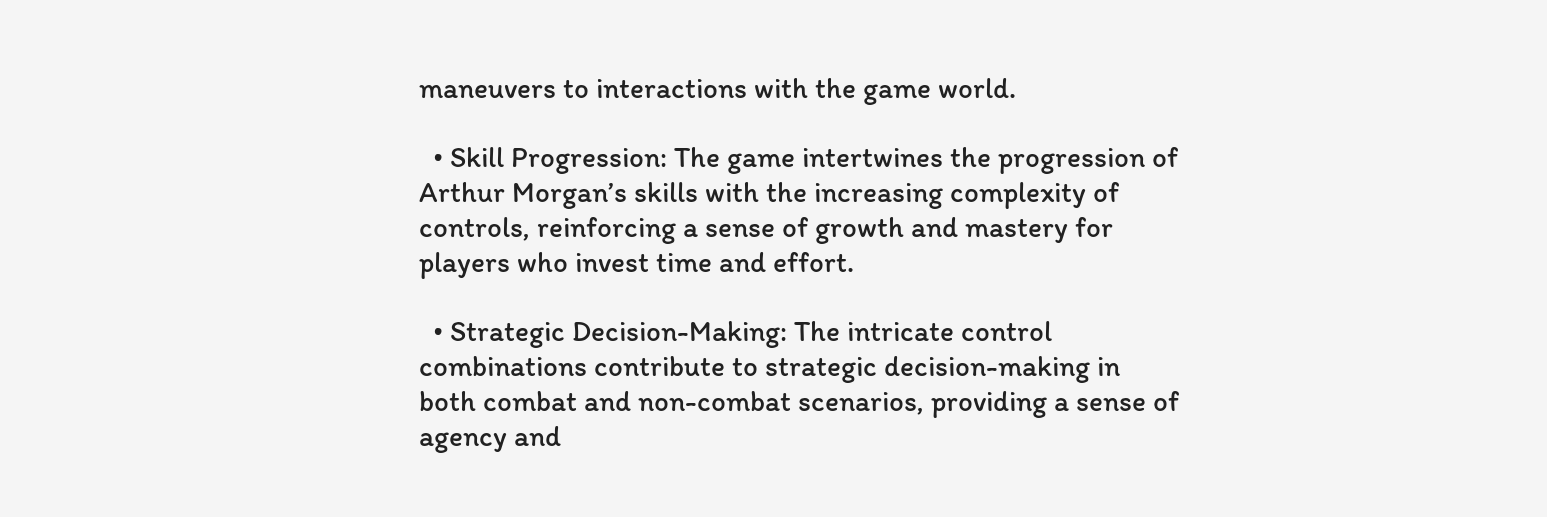maneuvers to interactions with the game world.

  • Skill Progression: The game intertwines the progression of Arthur Morgan’s skills with the increasing complexity of controls, reinforcing a sense of growth and mastery for players who invest time and effort.

  • Strategic Decision-Making: The intricate control combinations contribute to strategic decision-making in both combat and non-combat scenarios, providing a sense of agency and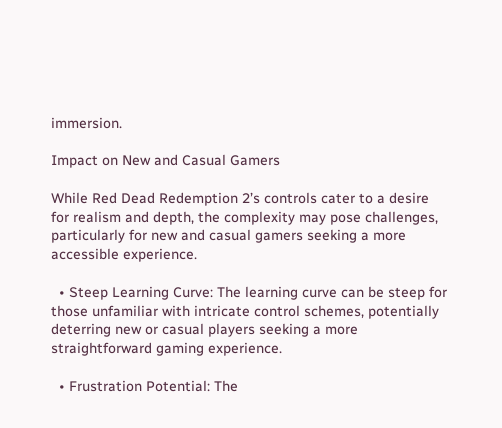immersion.

Impact on New and Casual Gamers

While Red Dead Redemption 2’s controls cater to a desire for realism and depth, the complexity may pose challenges, particularly for new and casual gamers seeking a more accessible experience.

  • Steep Learning Curve: The learning curve can be steep for those unfamiliar with intricate control schemes, potentially deterring new or casual players seeking a more straightforward gaming experience.

  • Frustration Potential: The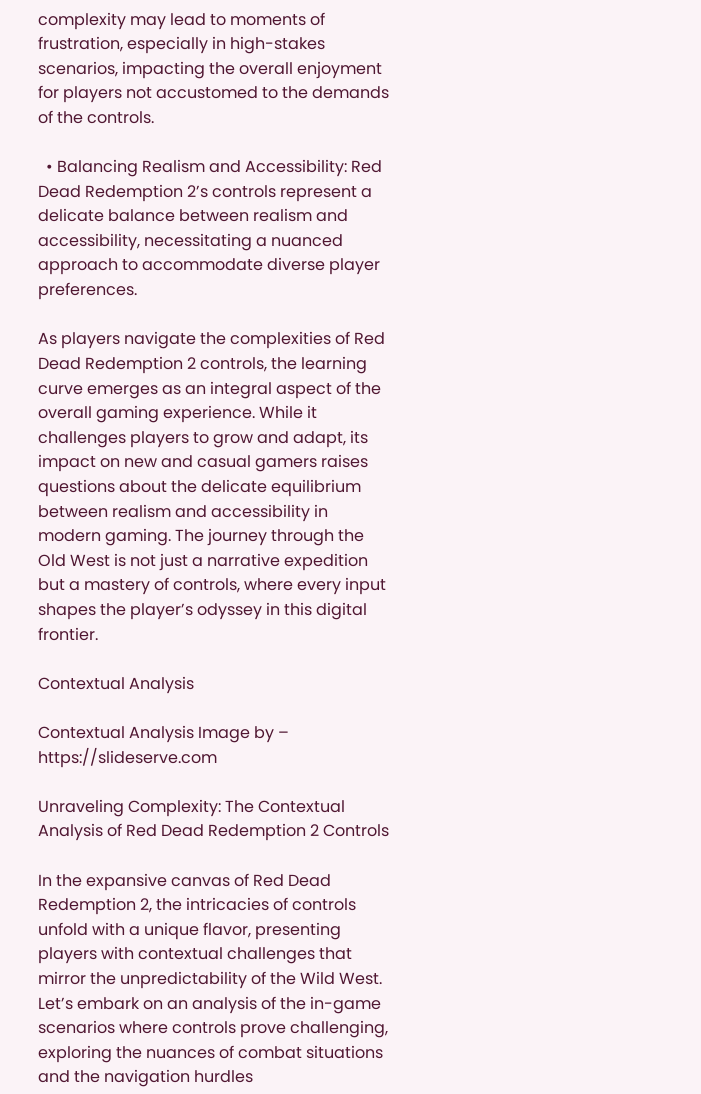complexity may lead to moments of frustration, especially in high-stakes scenarios, impacting the overall enjoyment for players not accustomed to the demands of the controls.

  • Balancing Realism and Accessibility: Red Dead Redemption 2’s controls represent a delicate balance between realism and accessibility, necessitating a nuanced approach to accommodate diverse player preferences.

As players navigate the complexities of Red Dead Redemption 2 controls, the learning curve emerges as an integral aspect of the overall gaming experience. While it challenges players to grow and adapt, its impact on new and casual gamers raises questions about the delicate equilibrium between realism and accessibility in modern gaming. The journey through the Old West is not just a narrative expedition but a mastery of controls, where every input shapes the player’s odyssey in this digital frontier.

Contextual Analysis

Contextual Analysis Image by – https://slideserve.com

Unraveling Complexity: The Contextual Analysis of Red Dead Redemption 2 Controls

In the expansive canvas of Red Dead Redemption 2, the intricacies of controls unfold with a unique flavor, presenting players with contextual challenges that mirror the unpredictability of the Wild West. Let’s embark on an analysis of the in-game scenarios where controls prove challenging, exploring the nuances of combat situations and the navigation hurdles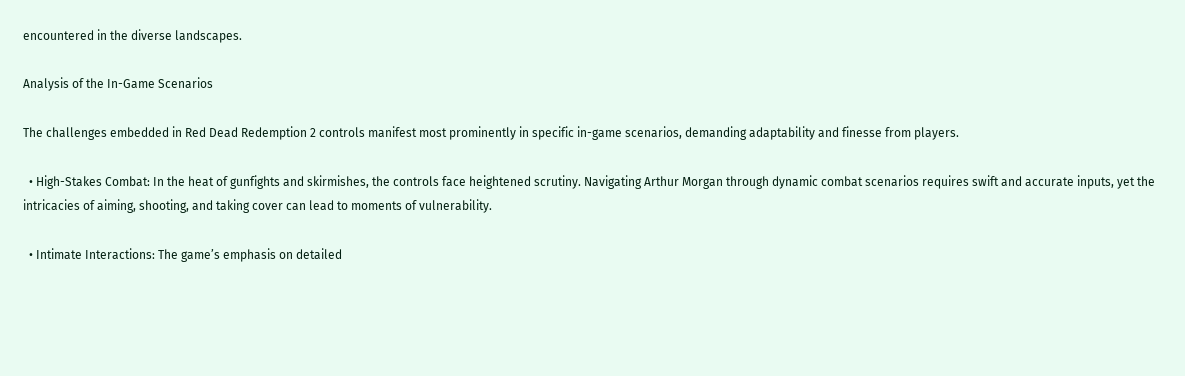encountered in the diverse landscapes.

Analysis of the In-Game Scenarios

The challenges embedded in Red Dead Redemption 2 controls manifest most prominently in specific in-game scenarios, demanding adaptability and finesse from players.

  • High-Stakes Combat: In the heat of gunfights and skirmishes, the controls face heightened scrutiny. Navigating Arthur Morgan through dynamic combat scenarios requires swift and accurate inputs, yet the intricacies of aiming, shooting, and taking cover can lead to moments of vulnerability.

  • Intimate Interactions: The game’s emphasis on detailed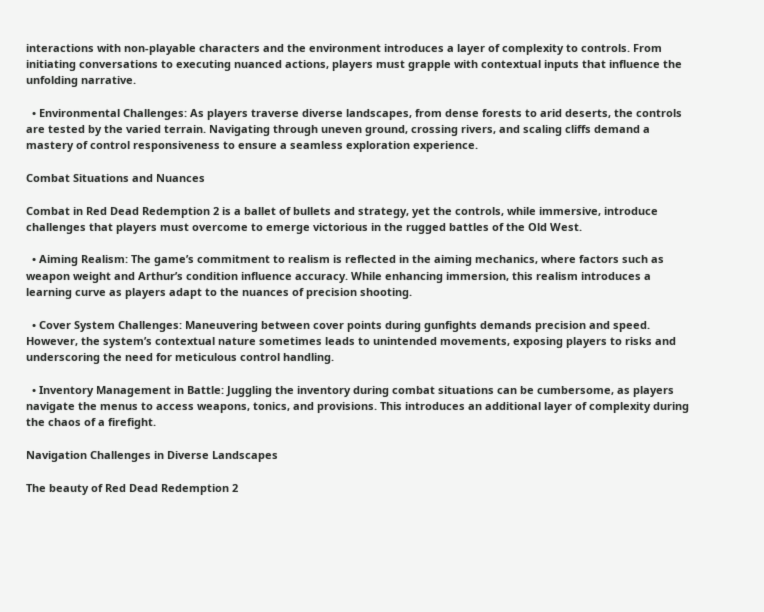interactions with non-playable characters and the environment introduces a layer of complexity to controls. From initiating conversations to executing nuanced actions, players must grapple with contextual inputs that influence the unfolding narrative.

  • Environmental Challenges: As players traverse diverse landscapes, from dense forests to arid deserts, the controls are tested by the varied terrain. Navigating through uneven ground, crossing rivers, and scaling cliffs demand a mastery of control responsiveness to ensure a seamless exploration experience.

Combat Situations and Nuances

Combat in Red Dead Redemption 2 is a ballet of bullets and strategy, yet the controls, while immersive, introduce challenges that players must overcome to emerge victorious in the rugged battles of the Old West.

  • Aiming Realism: The game’s commitment to realism is reflected in the aiming mechanics, where factors such as weapon weight and Arthur’s condition influence accuracy. While enhancing immersion, this realism introduces a learning curve as players adapt to the nuances of precision shooting.

  • Cover System Challenges: Maneuvering between cover points during gunfights demands precision and speed. However, the system’s contextual nature sometimes leads to unintended movements, exposing players to risks and underscoring the need for meticulous control handling.

  • Inventory Management in Battle: Juggling the inventory during combat situations can be cumbersome, as players navigate the menus to access weapons, tonics, and provisions. This introduces an additional layer of complexity during the chaos of a firefight.

Navigation Challenges in Diverse Landscapes

The beauty of Red Dead Redemption 2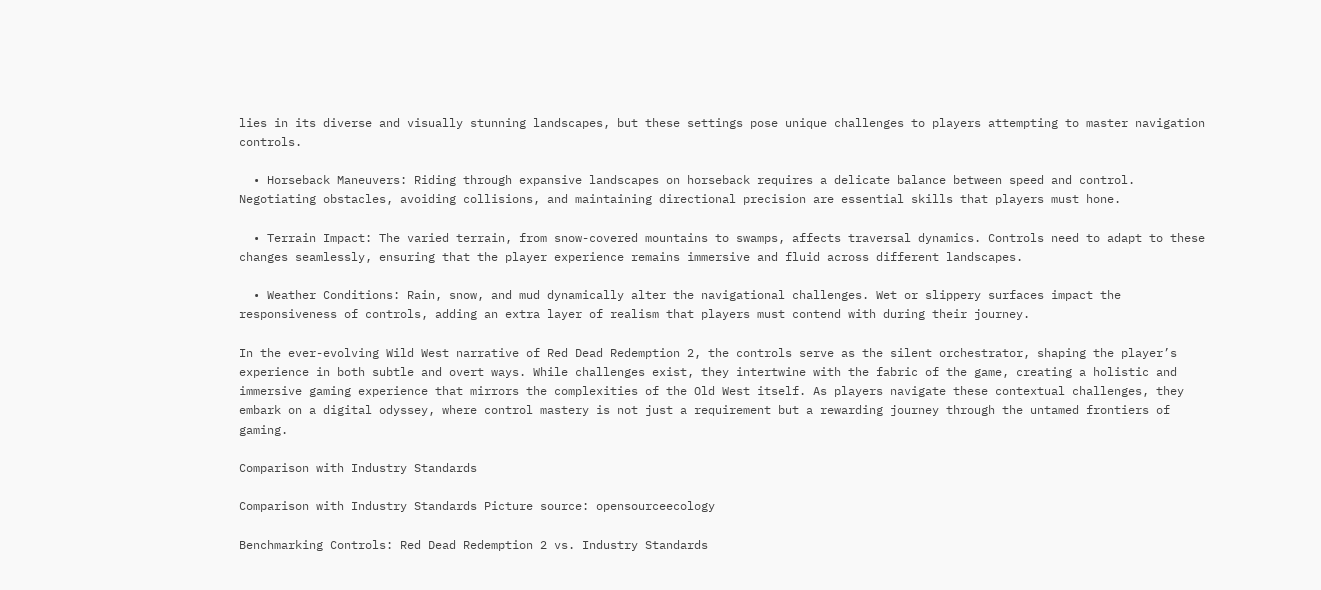lies in its diverse and visually stunning landscapes, but these settings pose unique challenges to players attempting to master navigation controls.

  • Horseback Maneuvers: Riding through expansive landscapes on horseback requires a delicate balance between speed and control. Negotiating obstacles, avoiding collisions, and maintaining directional precision are essential skills that players must hone.

  • Terrain Impact: The varied terrain, from snow-covered mountains to swamps, affects traversal dynamics. Controls need to adapt to these changes seamlessly, ensuring that the player experience remains immersive and fluid across different landscapes.

  • Weather Conditions: Rain, snow, and mud dynamically alter the navigational challenges. Wet or slippery surfaces impact the responsiveness of controls, adding an extra layer of realism that players must contend with during their journey.

In the ever-evolving Wild West narrative of Red Dead Redemption 2, the controls serve as the silent orchestrator, shaping the player’s experience in both subtle and overt ways. While challenges exist, they intertwine with the fabric of the game, creating a holistic and immersive gaming experience that mirrors the complexities of the Old West itself. As players navigate these contextual challenges, they embark on a digital odyssey, where control mastery is not just a requirement but a rewarding journey through the untamed frontiers of gaming.

Comparison with Industry Standards

Comparison with Industry Standards Picture source: opensourceecology

Benchmarking Controls: Red Dead Redemption 2 vs. Industry Standards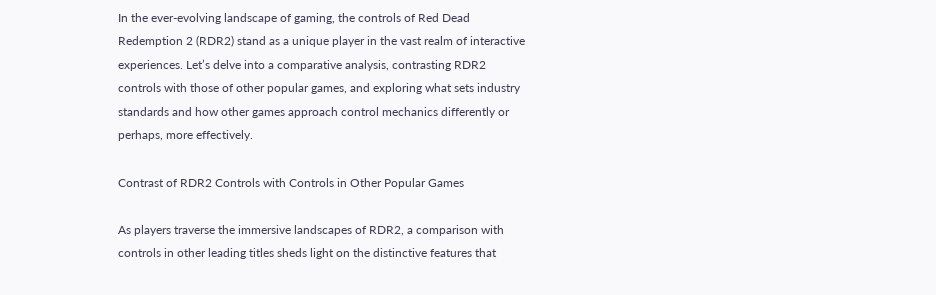In the ever-evolving landscape of gaming, the controls of Red Dead Redemption 2 (RDR2) stand as a unique player in the vast realm of interactive experiences. Let’s delve into a comparative analysis, contrasting RDR2 controls with those of other popular games, and exploring what sets industry standards and how other games approach control mechanics differently or perhaps, more effectively.

Contrast of RDR2 Controls with Controls in Other Popular Games

As players traverse the immersive landscapes of RDR2, a comparison with controls in other leading titles sheds light on the distinctive features that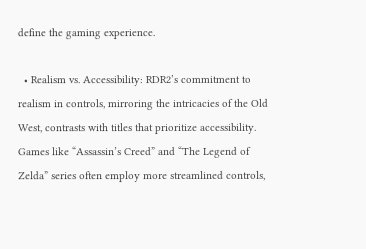define the gaming experience.

  • Realism vs. Accessibility: RDR2’s commitment to realism in controls, mirroring the intricacies of the Old West, contrasts with titles that prioritize accessibility. Games like “Assassin’s Creed” and “The Legend of Zelda” series often employ more streamlined controls,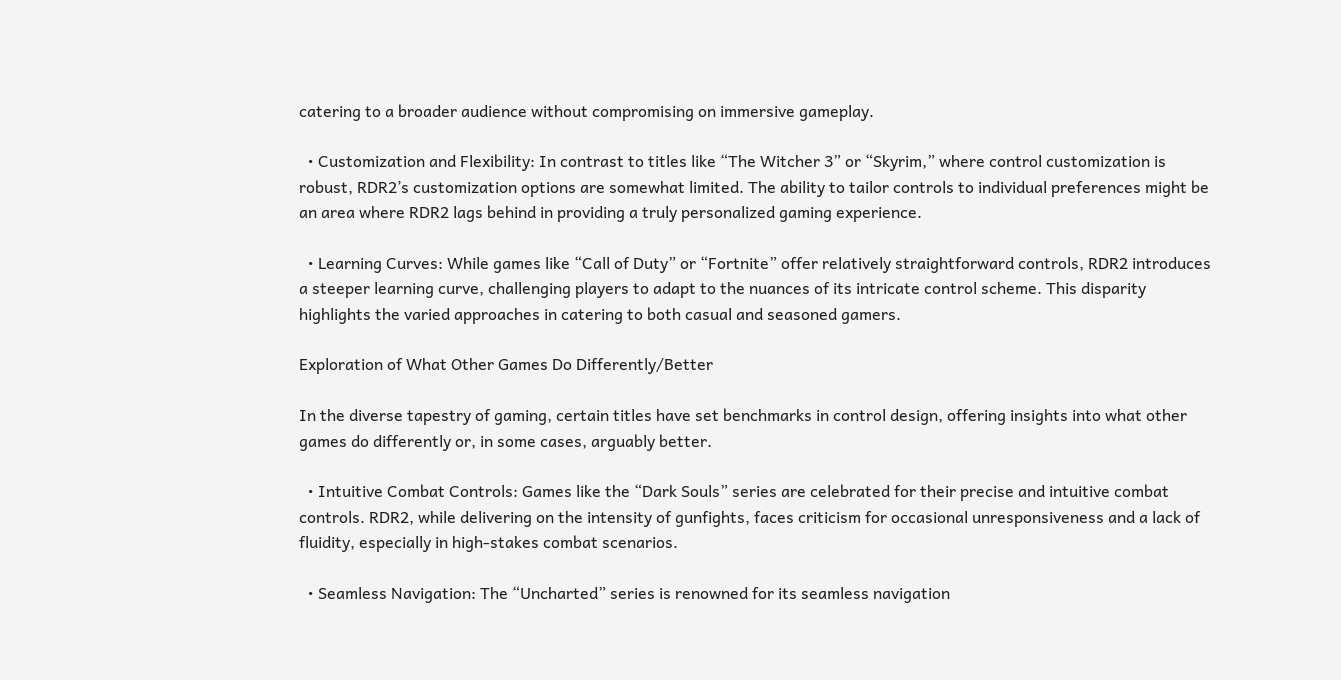catering to a broader audience without compromising on immersive gameplay.

  • Customization and Flexibility: In contrast to titles like “The Witcher 3” or “Skyrim,” where control customization is robust, RDR2’s customization options are somewhat limited. The ability to tailor controls to individual preferences might be an area where RDR2 lags behind in providing a truly personalized gaming experience.

  • Learning Curves: While games like “Call of Duty” or “Fortnite” offer relatively straightforward controls, RDR2 introduces a steeper learning curve, challenging players to adapt to the nuances of its intricate control scheme. This disparity highlights the varied approaches in catering to both casual and seasoned gamers.

Exploration of What Other Games Do Differently/Better

In the diverse tapestry of gaming, certain titles have set benchmarks in control design, offering insights into what other games do differently or, in some cases, arguably better.

  • Intuitive Combat Controls: Games like the “Dark Souls” series are celebrated for their precise and intuitive combat controls. RDR2, while delivering on the intensity of gunfights, faces criticism for occasional unresponsiveness and a lack of fluidity, especially in high-stakes combat scenarios.

  • Seamless Navigation: The “Uncharted” series is renowned for its seamless navigation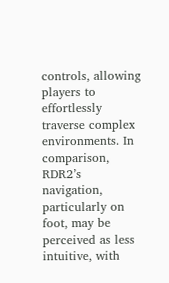controls, allowing players to effortlessly traverse complex environments. In comparison, RDR2’s navigation, particularly on foot, may be perceived as less intuitive, with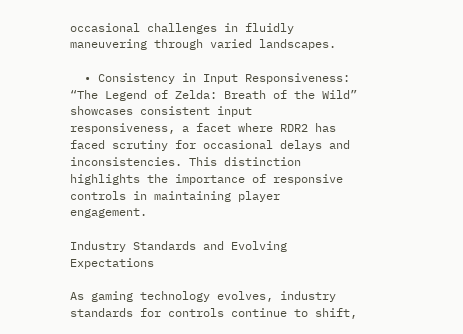occasional challenges in fluidly maneuvering through varied landscapes.

  • Consistency in Input Responsiveness: “The Legend of Zelda: Breath of the Wild” showcases consistent input responsiveness, a facet where RDR2 has faced scrutiny for occasional delays and inconsistencies. This distinction highlights the importance of responsive controls in maintaining player engagement.

Industry Standards and Evolving Expectations

As gaming technology evolves, industry standards for controls continue to shift,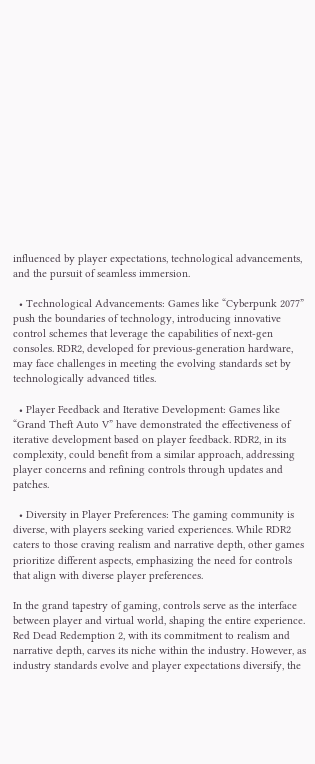influenced by player expectations, technological advancements, and the pursuit of seamless immersion.

  • Technological Advancements: Games like “Cyberpunk 2077” push the boundaries of technology, introducing innovative control schemes that leverage the capabilities of next-gen consoles. RDR2, developed for previous-generation hardware, may face challenges in meeting the evolving standards set by technologically advanced titles.

  • Player Feedback and Iterative Development: Games like “Grand Theft Auto V” have demonstrated the effectiveness of iterative development based on player feedback. RDR2, in its complexity, could benefit from a similar approach, addressing player concerns and refining controls through updates and patches.

  • Diversity in Player Preferences: The gaming community is diverse, with players seeking varied experiences. While RDR2 caters to those craving realism and narrative depth, other games prioritize different aspects, emphasizing the need for controls that align with diverse player preferences.

In the grand tapestry of gaming, controls serve as the interface between player and virtual world, shaping the entire experience. Red Dead Redemption 2, with its commitment to realism and narrative depth, carves its niche within the industry. However, as industry standards evolve and player expectations diversify, the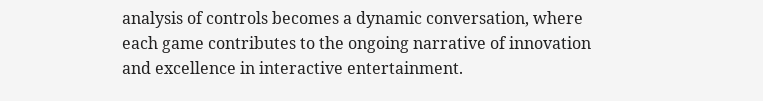analysis of controls becomes a dynamic conversation, where each game contributes to the ongoing narrative of innovation and excellence in interactive entertainment.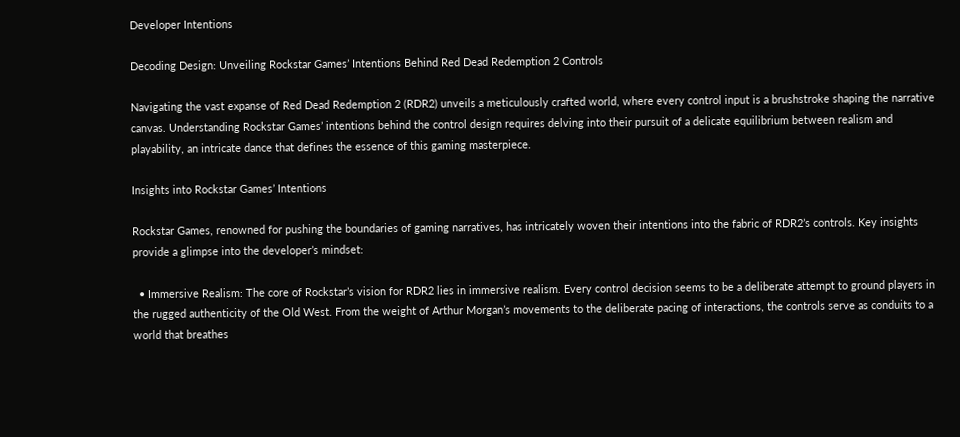Developer Intentions

Decoding Design: Unveiling Rockstar Games’ Intentions Behind Red Dead Redemption 2 Controls

Navigating the vast expanse of Red Dead Redemption 2 (RDR2) unveils a meticulously crafted world, where every control input is a brushstroke shaping the narrative canvas. Understanding Rockstar Games’ intentions behind the control design requires delving into their pursuit of a delicate equilibrium between realism and playability, an intricate dance that defines the essence of this gaming masterpiece.

Insights into Rockstar Games’ Intentions

Rockstar Games, renowned for pushing the boundaries of gaming narratives, has intricately woven their intentions into the fabric of RDR2’s controls. Key insights provide a glimpse into the developer’s mindset:

  • Immersive Realism: The core of Rockstar’s vision for RDR2 lies in immersive realism. Every control decision seems to be a deliberate attempt to ground players in the rugged authenticity of the Old West. From the weight of Arthur Morgan’s movements to the deliberate pacing of interactions, the controls serve as conduits to a world that breathes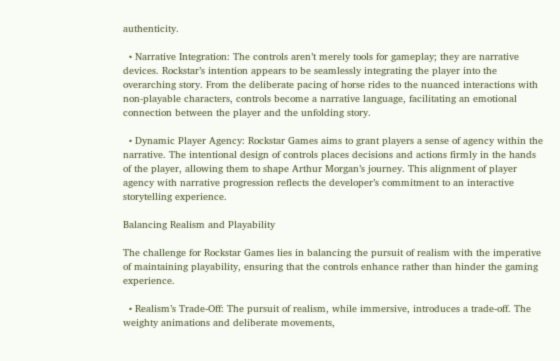authenticity.

  • Narrative Integration: The controls aren’t merely tools for gameplay; they are narrative devices. Rockstar’s intention appears to be seamlessly integrating the player into the overarching story. From the deliberate pacing of horse rides to the nuanced interactions with non-playable characters, controls become a narrative language, facilitating an emotional connection between the player and the unfolding story.

  • Dynamic Player Agency: Rockstar Games aims to grant players a sense of agency within the narrative. The intentional design of controls places decisions and actions firmly in the hands of the player, allowing them to shape Arthur Morgan’s journey. This alignment of player agency with narrative progression reflects the developer’s commitment to an interactive storytelling experience.

Balancing Realism and Playability

The challenge for Rockstar Games lies in balancing the pursuit of realism with the imperative of maintaining playability, ensuring that the controls enhance rather than hinder the gaming experience.

  • Realism’s Trade-Off: The pursuit of realism, while immersive, introduces a trade-off. The weighty animations and deliberate movements,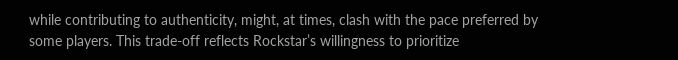while contributing to authenticity, might, at times, clash with the pace preferred by some players. This trade-off reflects Rockstar’s willingness to prioritize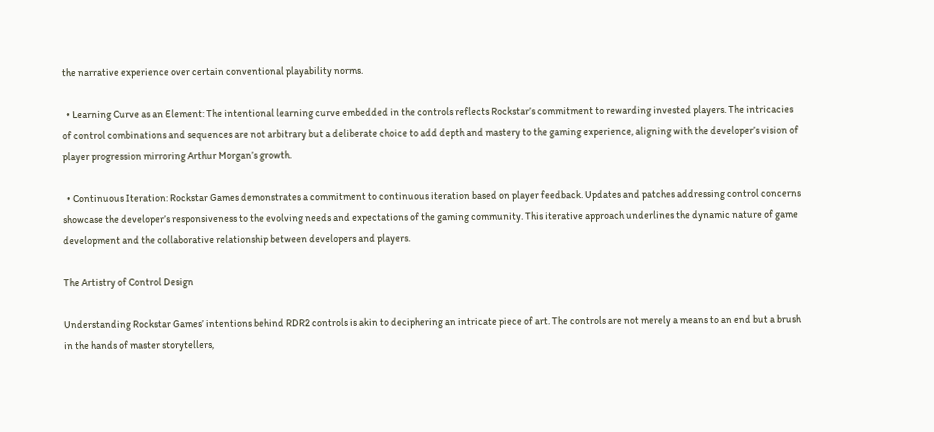the narrative experience over certain conventional playability norms.

  • Learning Curve as an Element: The intentional learning curve embedded in the controls reflects Rockstar’s commitment to rewarding invested players. The intricacies of control combinations and sequences are not arbitrary but a deliberate choice to add depth and mastery to the gaming experience, aligning with the developer’s vision of player progression mirroring Arthur Morgan’s growth.

  • Continuous Iteration: Rockstar Games demonstrates a commitment to continuous iteration based on player feedback. Updates and patches addressing control concerns showcase the developer’s responsiveness to the evolving needs and expectations of the gaming community. This iterative approach underlines the dynamic nature of game development and the collaborative relationship between developers and players.

The Artistry of Control Design

Understanding Rockstar Games’ intentions behind RDR2 controls is akin to deciphering an intricate piece of art. The controls are not merely a means to an end but a brush in the hands of master storytellers,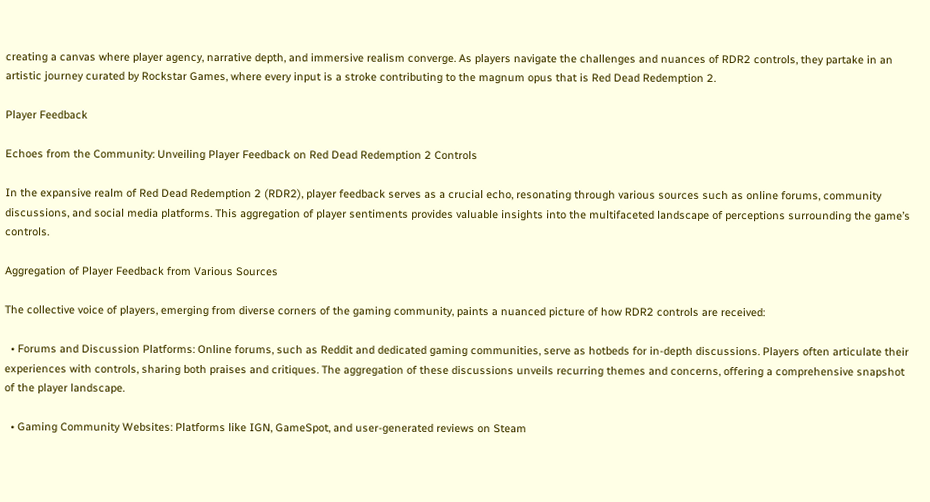creating a canvas where player agency, narrative depth, and immersive realism converge. As players navigate the challenges and nuances of RDR2 controls, they partake in an artistic journey curated by Rockstar Games, where every input is a stroke contributing to the magnum opus that is Red Dead Redemption 2.

Player Feedback

Echoes from the Community: Unveiling Player Feedback on Red Dead Redemption 2 Controls

In the expansive realm of Red Dead Redemption 2 (RDR2), player feedback serves as a crucial echo, resonating through various sources such as online forums, community discussions, and social media platforms. This aggregation of player sentiments provides valuable insights into the multifaceted landscape of perceptions surrounding the game’s controls.

Aggregation of Player Feedback from Various Sources

The collective voice of players, emerging from diverse corners of the gaming community, paints a nuanced picture of how RDR2 controls are received:

  • Forums and Discussion Platforms: Online forums, such as Reddit and dedicated gaming communities, serve as hotbeds for in-depth discussions. Players often articulate their experiences with controls, sharing both praises and critiques. The aggregation of these discussions unveils recurring themes and concerns, offering a comprehensive snapshot of the player landscape.

  • Gaming Community Websites: Platforms like IGN, GameSpot, and user-generated reviews on Steam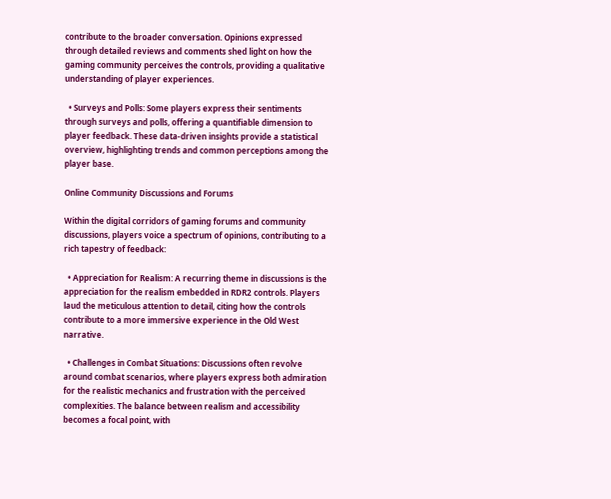contribute to the broader conversation. Opinions expressed through detailed reviews and comments shed light on how the gaming community perceives the controls, providing a qualitative understanding of player experiences.

  • Surveys and Polls: Some players express their sentiments through surveys and polls, offering a quantifiable dimension to player feedback. These data-driven insights provide a statistical overview, highlighting trends and common perceptions among the player base.

Online Community Discussions and Forums

Within the digital corridors of gaming forums and community discussions, players voice a spectrum of opinions, contributing to a rich tapestry of feedback:

  • Appreciation for Realism: A recurring theme in discussions is the appreciation for the realism embedded in RDR2 controls. Players laud the meticulous attention to detail, citing how the controls contribute to a more immersive experience in the Old West narrative.

  • Challenges in Combat Situations: Discussions often revolve around combat scenarios, where players express both admiration for the realistic mechanics and frustration with the perceived complexities. The balance between realism and accessibility becomes a focal point, with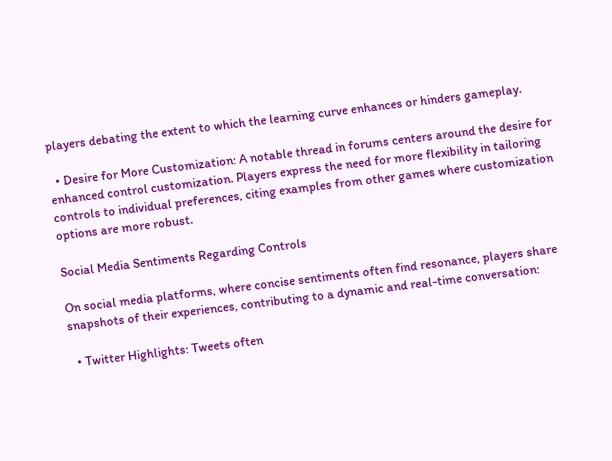players debating the extent to which the learning curve enhances or hinders gameplay.

  • Desire for More Customization: A notable thread in forums centers around the desire for enhanced control customization. Players express the need for more flexibility in tailoring controls to individual preferences, citing examples from other games where customization options are more robust.

Social Media Sentiments Regarding Controls

On social media platforms, where concise sentiments often find resonance, players share snapshots of their experiences, contributing to a dynamic and real-time conversation:

  • Twitter Highlights: Tweets often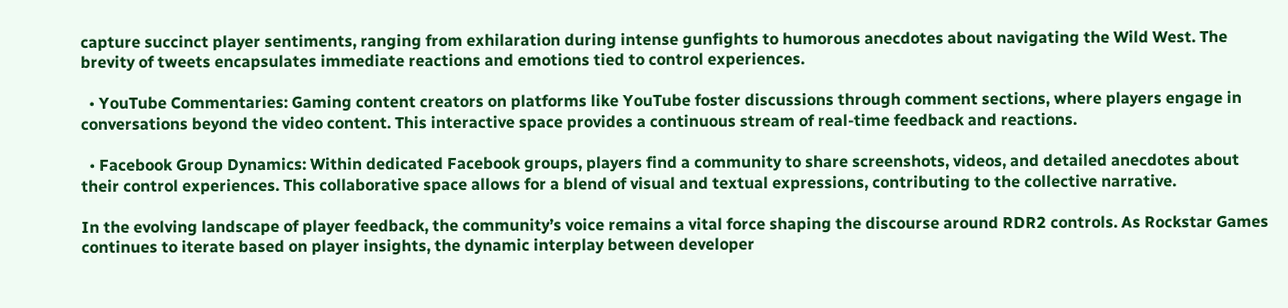capture succinct player sentiments, ranging from exhilaration during intense gunfights to humorous anecdotes about navigating the Wild West. The brevity of tweets encapsulates immediate reactions and emotions tied to control experiences.

  • YouTube Commentaries: Gaming content creators on platforms like YouTube foster discussions through comment sections, where players engage in conversations beyond the video content. This interactive space provides a continuous stream of real-time feedback and reactions.

  • Facebook Group Dynamics: Within dedicated Facebook groups, players find a community to share screenshots, videos, and detailed anecdotes about their control experiences. This collaborative space allows for a blend of visual and textual expressions, contributing to the collective narrative.

In the evolving landscape of player feedback, the community’s voice remains a vital force shaping the discourse around RDR2 controls. As Rockstar Games continues to iterate based on player insights, the dynamic interplay between developer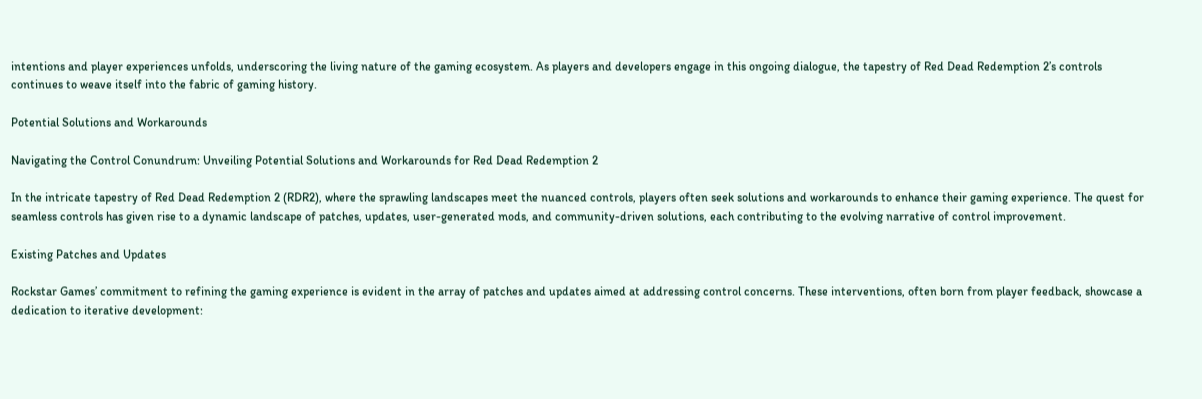intentions and player experiences unfolds, underscoring the living nature of the gaming ecosystem. As players and developers engage in this ongoing dialogue, the tapestry of Red Dead Redemption 2’s controls continues to weave itself into the fabric of gaming history.

Potential Solutions and Workarounds

Navigating the Control Conundrum: Unveiling Potential Solutions and Workarounds for Red Dead Redemption 2

In the intricate tapestry of Red Dead Redemption 2 (RDR2), where the sprawling landscapes meet the nuanced controls, players often seek solutions and workarounds to enhance their gaming experience. The quest for seamless controls has given rise to a dynamic landscape of patches, updates, user-generated mods, and community-driven solutions, each contributing to the evolving narrative of control improvement.

Existing Patches and Updates

Rockstar Games’ commitment to refining the gaming experience is evident in the array of patches and updates aimed at addressing control concerns. These interventions, often born from player feedback, showcase a dedication to iterative development: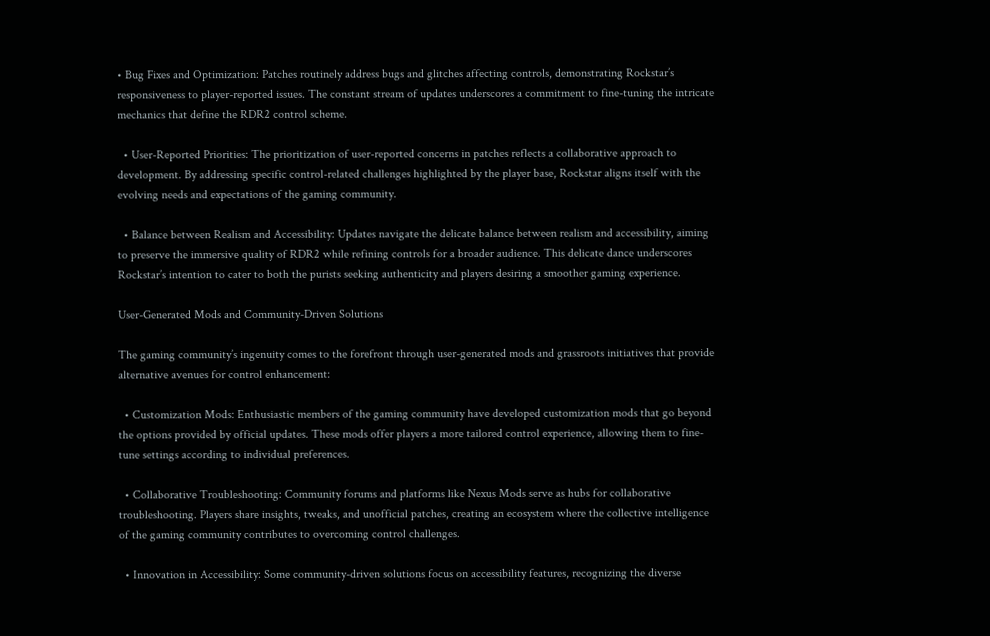• Bug Fixes and Optimization: Patches routinely address bugs and glitches affecting controls, demonstrating Rockstar’s responsiveness to player-reported issues. The constant stream of updates underscores a commitment to fine-tuning the intricate mechanics that define the RDR2 control scheme.

  • User-Reported Priorities: The prioritization of user-reported concerns in patches reflects a collaborative approach to development. By addressing specific control-related challenges highlighted by the player base, Rockstar aligns itself with the evolving needs and expectations of the gaming community.

  • Balance between Realism and Accessibility: Updates navigate the delicate balance between realism and accessibility, aiming to preserve the immersive quality of RDR2 while refining controls for a broader audience. This delicate dance underscores Rockstar’s intention to cater to both the purists seeking authenticity and players desiring a smoother gaming experience.

User-Generated Mods and Community-Driven Solutions

The gaming community’s ingenuity comes to the forefront through user-generated mods and grassroots initiatives that provide alternative avenues for control enhancement:

  • Customization Mods: Enthusiastic members of the gaming community have developed customization mods that go beyond the options provided by official updates. These mods offer players a more tailored control experience, allowing them to fine-tune settings according to individual preferences.

  • Collaborative Troubleshooting: Community forums and platforms like Nexus Mods serve as hubs for collaborative troubleshooting. Players share insights, tweaks, and unofficial patches, creating an ecosystem where the collective intelligence of the gaming community contributes to overcoming control challenges.

  • Innovation in Accessibility: Some community-driven solutions focus on accessibility features, recognizing the diverse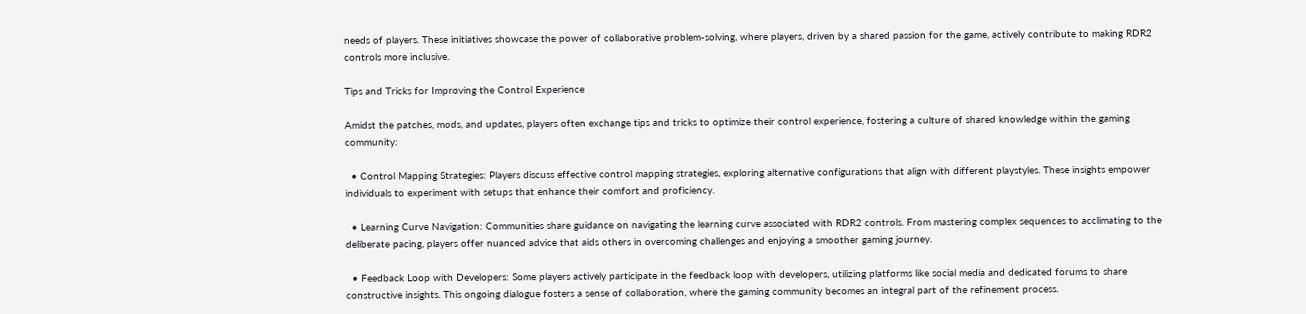needs of players. These initiatives showcase the power of collaborative problem-solving, where players, driven by a shared passion for the game, actively contribute to making RDR2 controls more inclusive.

Tips and Tricks for Improving the Control Experience

Amidst the patches, mods, and updates, players often exchange tips and tricks to optimize their control experience, fostering a culture of shared knowledge within the gaming community:

  • Control Mapping Strategies: Players discuss effective control mapping strategies, exploring alternative configurations that align with different playstyles. These insights empower individuals to experiment with setups that enhance their comfort and proficiency.

  • Learning Curve Navigation: Communities share guidance on navigating the learning curve associated with RDR2 controls. From mastering complex sequences to acclimating to the deliberate pacing, players offer nuanced advice that aids others in overcoming challenges and enjoying a smoother gaming journey.

  • Feedback Loop with Developers: Some players actively participate in the feedback loop with developers, utilizing platforms like social media and dedicated forums to share constructive insights. This ongoing dialogue fosters a sense of collaboration, where the gaming community becomes an integral part of the refinement process.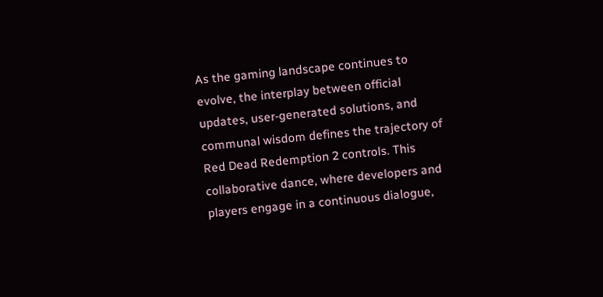As the gaming landscape continues to evolve, the interplay between official updates, user-generated solutions, and communal wisdom defines the trajectory of Red Dead Redemption 2 controls. This collaborative dance, where developers and players engage in a continuous dialogue,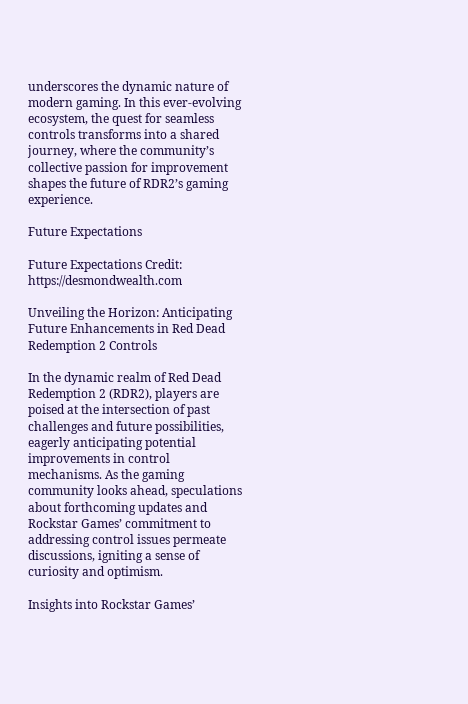underscores the dynamic nature of modern gaming. In this ever-evolving ecosystem, the quest for seamless controls transforms into a shared journey, where the community’s collective passion for improvement shapes the future of RDR2’s gaming experience.

Future Expectations

Future Expectations Credit: https://desmondwealth.com

Unveiling the Horizon: Anticipating Future Enhancements in Red Dead Redemption 2 Controls

In the dynamic realm of Red Dead Redemption 2 (RDR2), players are poised at the intersection of past challenges and future possibilities, eagerly anticipating potential improvements in control mechanisms. As the gaming community looks ahead, speculations about forthcoming updates and Rockstar Games’ commitment to addressing control issues permeate discussions, igniting a sense of curiosity and optimism.

Insights into Rockstar Games’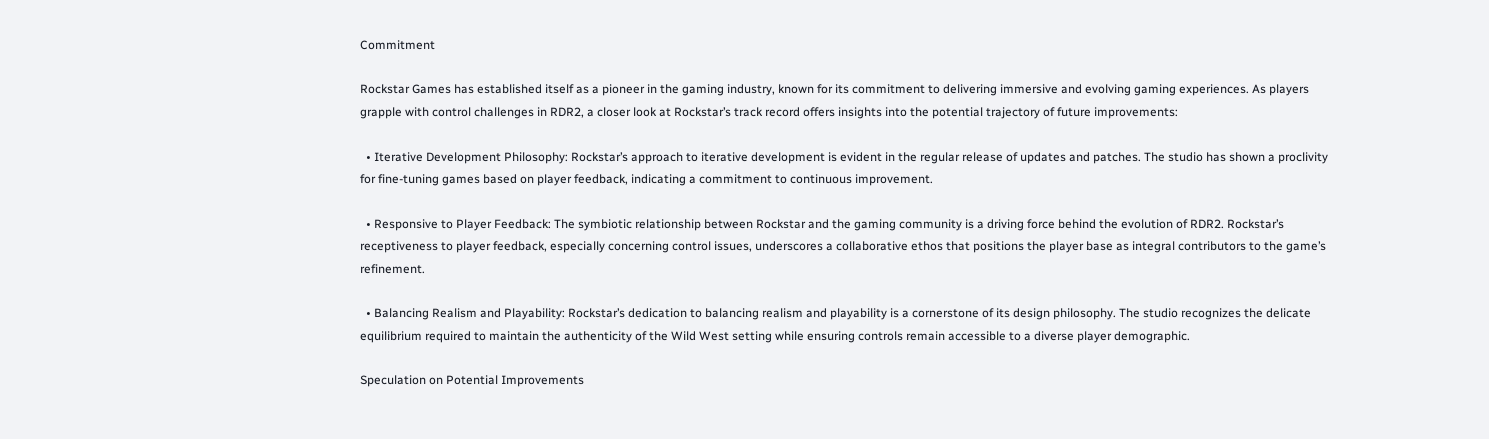Commitment

Rockstar Games has established itself as a pioneer in the gaming industry, known for its commitment to delivering immersive and evolving gaming experiences. As players grapple with control challenges in RDR2, a closer look at Rockstar’s track record offers insights into the potential trajectory of future improvements:

  • Iterative Development Philosophy: Rockstar’s approach to iterative development is evident in the regular release of updates and patches. The studio has shown a proclivity for fine-tuning games based on player feedback, indicating a commitment to continuous improvement.

  • Responsive to Player Feedback: The symbiotic relationship between Rockstar and the gaming community is a driving force behind the evolution of RDR2. Rockstar’s receptiveness to player feedback, especially concerning control issues, underscores a collaborative ethos that positions the player base as integral contributors to the game’s refinement.

  • Balancing Realism and Playability: Rockstar’s dedication to balancing realism and playability is a cornerstone of its design philosophy. The studio recognizes the delicate equilibrium required to maintain the authenticity of the Wild West setting while ensuring controls remain accessible to a diverse player demographic.

Speculation on Potential Improvements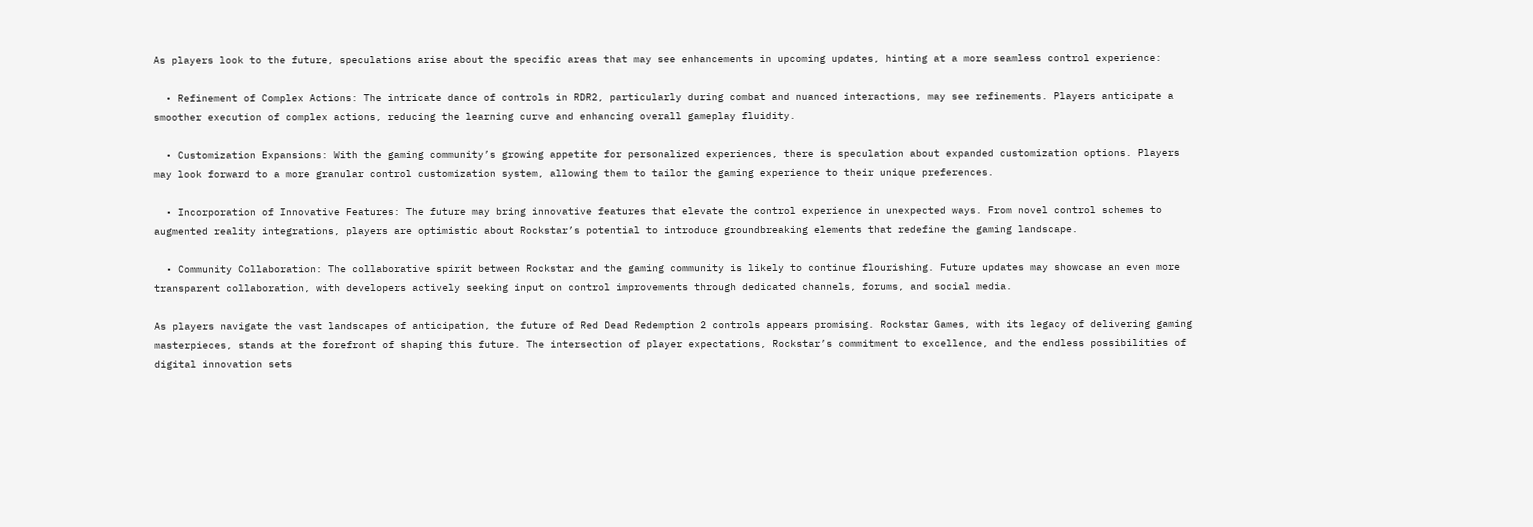As players look to the future, speculations arise about the specific areas that may see enhancements in upcoming updates, hinting at a more seamless control experience:

  • Refinement of Complex Actions: The intricate dance of controls in RDR2, particularly during combat and nuanced interactions, may see refinements. Players anticipate a smoother execution of complex actions, reducing the learning curve and enhancing overall gameplay fluidity.

  • Customization Expansions: With the gaming community’s growing appetite for personalized experiences, there is speculation about expanded customization options. Players may look forward to a more granular control customization system, allowing them to tailor the gaming experience to their unique preferences.

  • Incorporation of Innovative Features: The future may bring innovative features that elevate the control experience in unexpected ways. From novel control schemes to augmented reality integrations, players are optimistic about Rockstar’s potential to introduce groundbreaking elements that redefine the gaming landscape.

  • Community Collaboration: The collaborative spirit between Rockstar and the gaming community is likely to continue flourishing. Future updates may showcase an even more transparent collaboration, with developers actively seeking input on control improvements through dedicated channels, forums, and social media.

As players navigate the vast landscapes of anticipation, the future of Red Dead Redemption 2 controls appears promising. Rockstar Games, with its legacy of delivering gaming masterpieces, stands at the forefront of shaping this future. The intersection of player expectations, Rockstar’s commitment to excellence, and the endless possibilities of digital innovation sets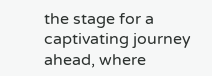the stage for a captivating journey ahead, where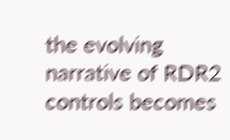the evolving narrative of RDR2 controls becomes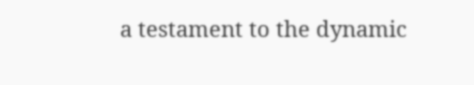a testament to the dynamic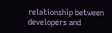relationship between developers and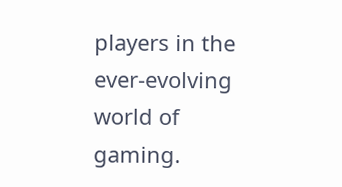players in the ever-evolving world of gaming.